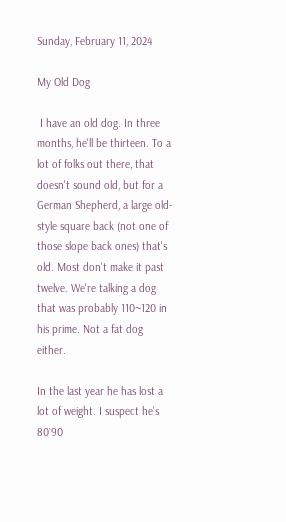Sunday, February 11, 2024

My Old Dog

 I have an old dog. In three months, he'll be thirteen. To a lot of folks out there, that doesn't sound old, but for a German Shepherd, a large old-style square back (not one of those slope back ones) that's old. Most don't make it past twelve. We're talking a dog that was probably 110~120 in his prime. Not a fat dog either.

In the last year he has lost a lot of weight. I suspect he's 80`90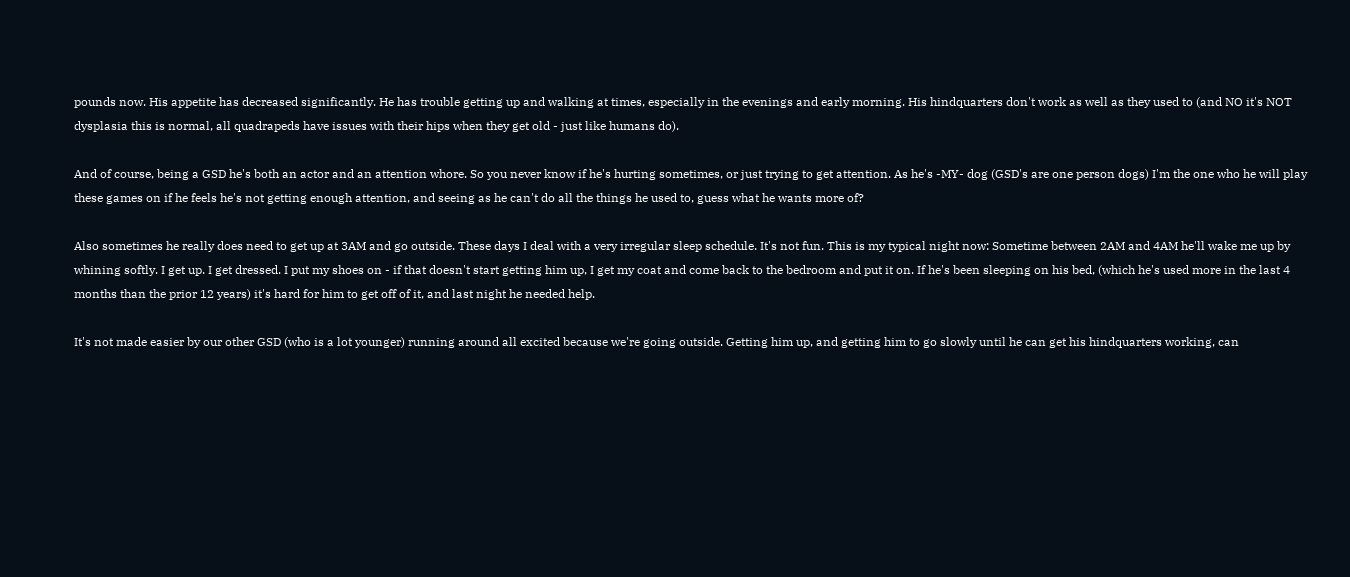pounds now. His appetite has decreased significantly. He has trouble getting up and walking at times, especially in the evenings and early morning. His hindquarters don't work as well as they used to (and NO it's NOT dysplasia this is normal, all quadrapeds have issues with their hips when they get old - just like humans do).

And of course, being a GSD he's both an actor and an attention whore. So you never know if he's hurting sometimes, or just trying to get attention. As he's -MY- dog (GSD's are one person dogs) I'm the one who he will play these games on if he feels he's not getting enough attention, and seeing as he can't do all the things he used to, guess what he wants more of?

Also sometimes he really does need to get up at 3AM and go outside. These days I deal with a very irregular sleep schedule. It's not fun. This is my typical night now: Sometime between 2AM and 4AM he'll wake me up by whining softly. I get up. I get dressed. I put my shoes on - if that doesn't start getting him up, I get my coat and come back to the bedroom and put it on. If he's been sleeping on his bed, (which he's used more in the last 4 months than the prior 12 years) it's hard for him to get off of it, and last night he needed help.

It's not made easier by our other GSD (who is a lot younger) running around all excited because we're going outside. Getting him up, and getting him to go slowly until he can get his hindquarters working, can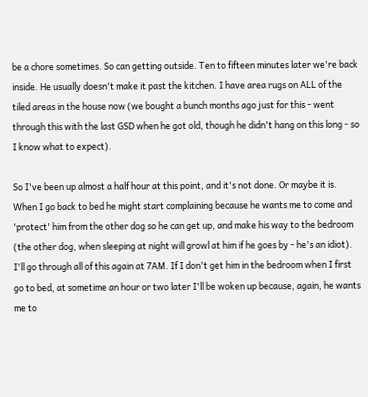be a chore sometimes. So can getting outside. Ten to fifteen minutes later we're back inside. He usually doesn't make it past the kitchen. I have area rugs on ALL of the tiled areas in the house now (we bought a bunch months ago just for this - went through this with the last GSD when he got old, though he didn't hang on this long - so I know what to expect).

So I've been up almost a half hour at this point, and it's not done. Or maybe it is. When I go back to bed he might start complaining because he wants me to come and 'protect' him from the other dog so he can get up, and make his way to the bedroom (the other dog, when sleeping at night will growl at him if he goes by - he's an idiot). I'll go through all of this again at 7AM. If I don't get him in the bedroom when I first go to bed, at sometime an hour or two later I'll be woken up because, again, he wants me to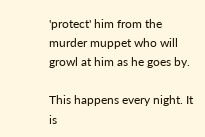'protect' him from the murder muppet who will growl at him as he goes by.

This happens every night. It is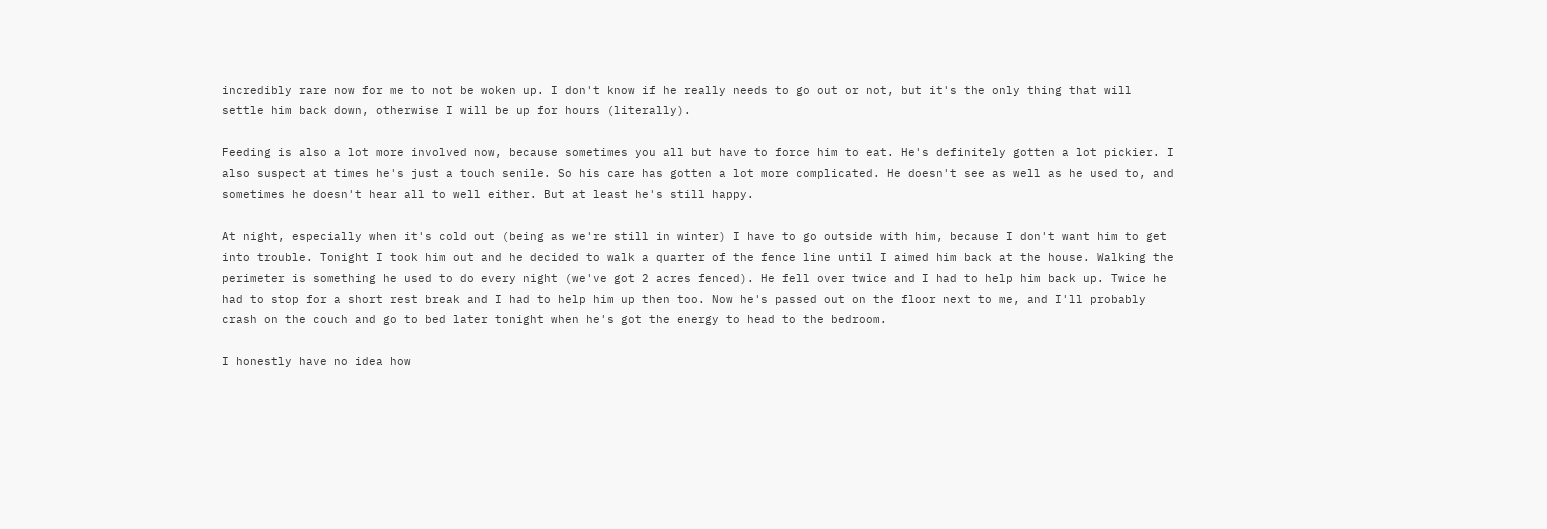incredibly rare now for me to not be woken up. I don't know if he really needs to go out or not, but it's the only thing that will settle him back down, otherwise I will be up for hours (literally).

Feeding is also a lot more involved now, because sometimes you all but have to force him to eat. He's definitely gotten a lot pickier. I also suspect at times he's just a touch senile. So his care has gotten a lot more complicated. He doesn't see as well as he used to, and sometimes he doesn't hear all to well either. But at least he's still happy.

At night, especially when it's cold out (being as we're still in winter) I have to go outside with him, because I don't want him to get into trouble. Tonight I took him out and he decided to walk a quarter of the fence line until I aimed him back at the house. Walking the perimeter is something he used to do every night (we've got 2 acres fenced). He fell over twice and I had to help him back up. Twice he had to stop for a short rest break and I had to help him up then too. Now he's passed out on the floor next to me, and I'll probably crash on the couch and go to bed later tonight when he's got the energy to head to the bedroom.

I honestly have no idea how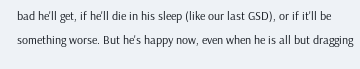bad he'll get, if he'll die in his sleep (like our last GSD), or if it'll be something worse. But he's happy now, even when he is all but dragging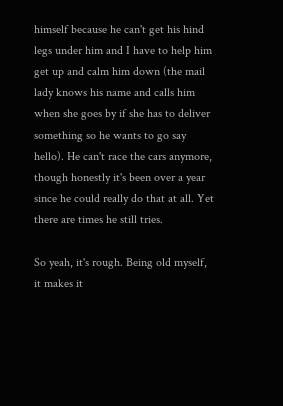himself because he can't get his hind legs under him and I have to help him get up and calm him down (the mail lady knows his name and calls him when she goes by if she has to deliver something so he wants to go say hello). He can't race the cars anymore, though honestly it's been over a year since he could really do that at all. Yet there are times he still tries.

So yeah, it's rough. Being old myself, it makes it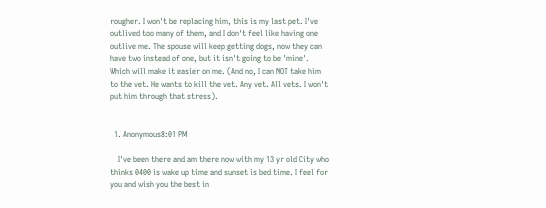rougher. I won't be replacing him, this is my last pet. I've outlived too many of them, and I don't feel like having one outlive me. The spouse will keep getting dogs, now they can have two instead of one, but it isn't going to be 'mine'. Which will make it easier on me. (And no, I can NOT take him to the vet. He wants to kill the vet. Any vet. All vets. I won't put him through that stress).


  1. Anonymous8:01 PM

    I've been there and am there now with my 13 yr old City who thinks 0400 is wake up time and sunset is bed time. I feel for you and wish you the best in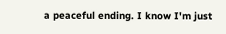a peaceful ending. I know I'm just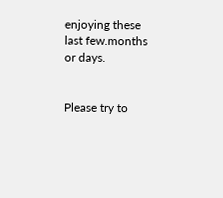enjoying these last few.months or days.


Please try to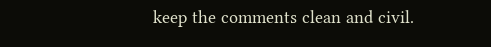keep the comments clean and civil.